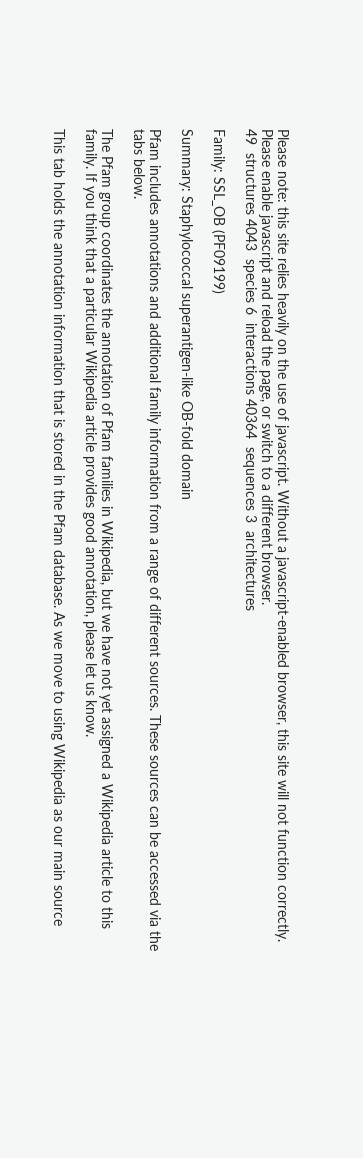Please note: this site relies heavily on the use of javascript. Without a javascript-enabled browser, this site will not function correctly. Please enable javascript and reload the page, or switch to a different browser.
49  structures 4043  species 6  interactions 40364  sequences 3  architectures

Family: SSL_OB (PF09199)

Summary: Staphylococcal superantigen-like OB-fold domain

Pfam includes annotations and additional family information from a range of different sources. These sources can be accessed via the tabs below.

The Pfam group coordinates the annotation of Pfam families in Wikipedia, but we have not yet assigned a Wikipedia article to this family. If you think that a particular Wikipedia article provides good annotation, please let us know.

This tab holds the annotation information that is stored in the Pfam database. As we move to using Wikipedia as our main source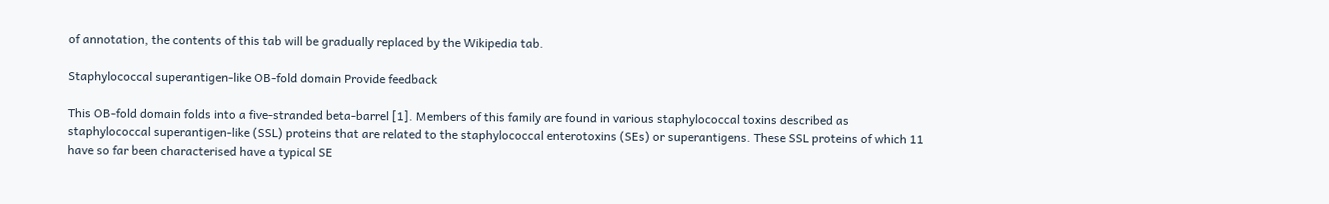of annotation, the contents of this tab will be gradually replaced by the Wikipedia tab.

Staphylococcal superantigen-like OB-fold domain Provide feedback

This OB-fold domain folds into a five-stranded beta-barrel [1]. Members of this family are found in various staphylococcal toxins described as staphylococcal superantigen-like (SSL) proteins that are related to the staphylococcal enterotoxins (SEs) or superantigens. These SSL proteins of which 11 have so far been characterised have a typical SE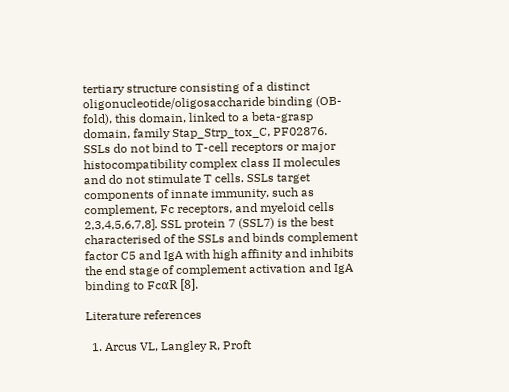tertiary structure consisting of a distinct oligonucleotide/oligosaccharide binding (OB-fold), this domain, linked to a beta-grasp domain, family Stap_Strp_tox_C, PF02876. SSLs do not bind to T-cell receptors or major histocompatibility complex class II molecules and do not stimulate T cells. SSLs target components of innate immunity, such as complement, Fc receptors, and myeloid cells 2,3,4,5,6,7,8]. SSL protein 7 (SSL7) is the best characterised of the SSLs and binds complement factor C5 and IgA with high affinity and inhibits the end stage of complement activation and IgA binding to FcαR [8].

Literature references

  1. Arcus VL, Langley R, Proft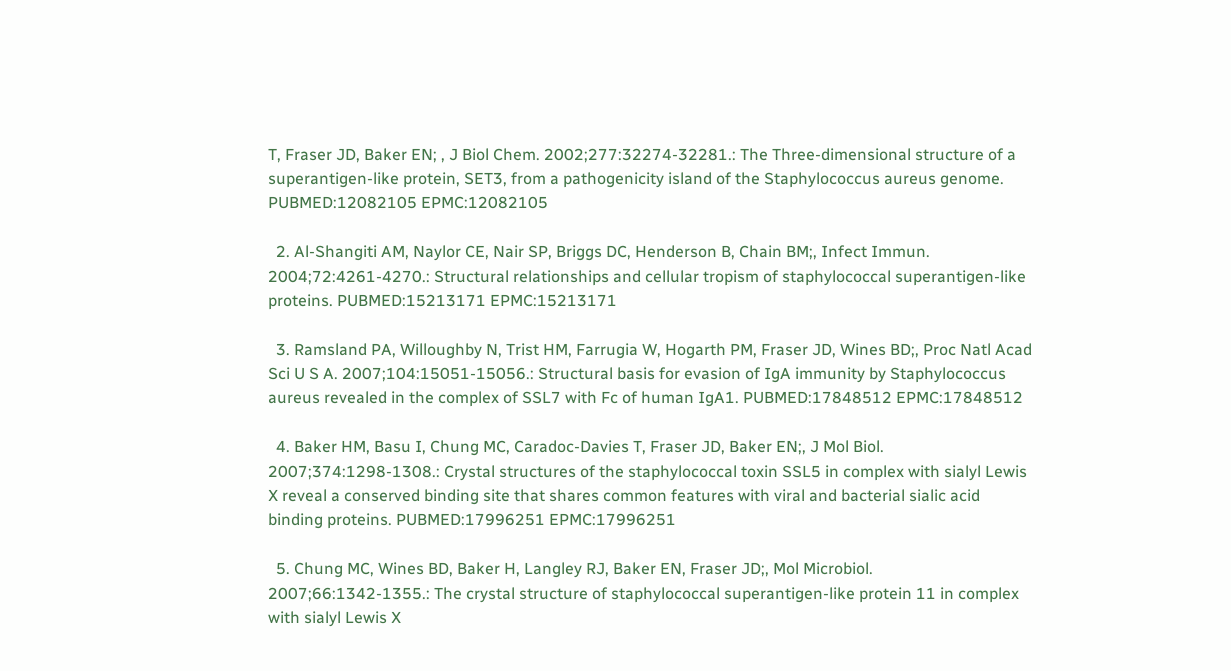T, Fraser JD, Baker EN; , J Biol Chem. 2002;277:32274-32281.: The Three-dimensional structure of a superantigen-like protein, SET3, from a pathogenicity island of the Staphylococcus aureus genome. PUBMED:12082105 EPMC:12082105

  2. Al-Shangiti AM, Naylor CE, Nair SP, Briggs DC, Henderson B, Chain BM;, Infect Immun. 2004;72:4261-4270.: Structural relationships and cellular tropism of staphylococcal superantigen-like proteins. PUBMED:15213171 EPMC:15213171

  3. Ramsland PA, Willoughby N, Trist HM, Farrugia W, Hogarth PM, Fraser JD, Wines BD;, Proc Natl Acad Sci U S A. 2007;104:15051-15056.: Structural basis for evasion of IgA immunity by Staphylococcus aureus revealed in the complex of SSL7 with Fc of human IgA1. PUBMED:17848512 EPMC:17848512

  4. Baker HM, Basu I, Chung MC, Caradoc-Davies T, Fraser JD, Baker EN;, J Mol Biol. 2007;374:1298-1308.: Crystal structures of the staphylococcal toxin SSL5 in complex with sialyl Lewis X reveal a conserved binding site that shares common features with viral and bacterial sialic acid binding proteins. PUBMED:17996251 EPMC:17996251

  5. Chung MC, Wines BD, Baker H, Langley RJ, Baker EN, Fraser JD;, Mol Microbiol. 2007;66:1342-1355.: The crystal structure of staphylococcal superantigen-like protein 11 in complex with sialyl Lewis X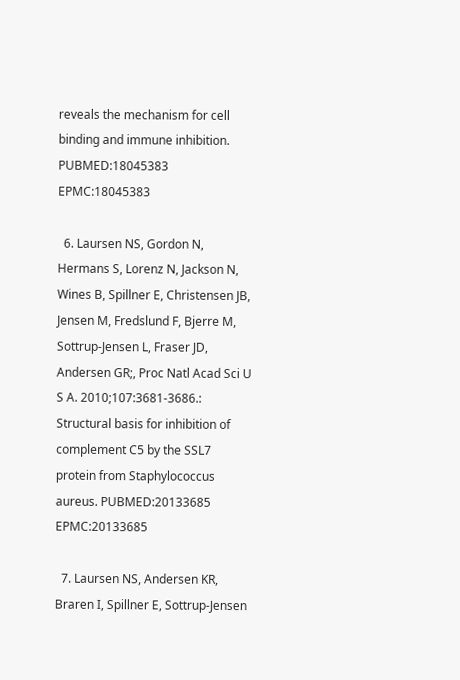reveals the mechanism for cell binding and immune inhibition. PUBMED:18045383 EPMC:18045383

  6. Laursen NS, Gordon N, Hermans S, Lorenz N, Jackson N, Wines B, Spillner E, Christensen JB, Jensen M, Fredslund F, Bjerre M, Sottrup-Jensen L, Fraser JD, Andersen GR;, Proc Natl Acad Sci U S A. 2010;107:3681-3686.: Structural basis for inhibition of complement C5 by the SSL7 protein from Staphylococcus aureus. PUBMED:20133685 EPMC:20133685

  7. Laursen NS, Andersen KR, Braren I, Spillner E, Sottrup-Jensen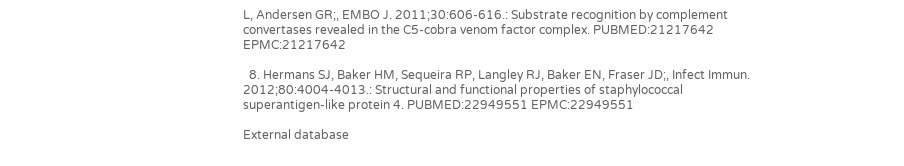L, Andersen GR;, EMBO J. 2011;30:606-616.: Substrate recognition by complement convertases revealed in the C5-cobra venom factor complex. PUBMED:21217642 EPMC:21217642

  8. Hermans SJ, Baker HM, Sequeira RP, Langley RJ, Baker EN, Fraser JD;, Infect Immun. 2012;80:4004-4013.: Structural and functional properties of staphylococcal superantigen-like protein 4. PUBMED:22949551 EPMC:22949551

External database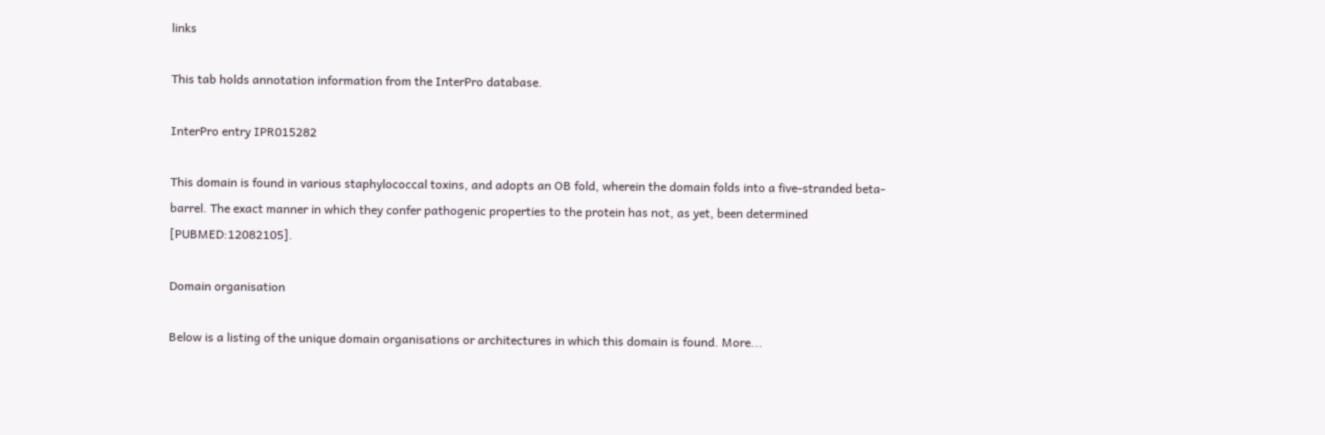links

This tab holds annotation information from the InterPro database.

InterPro entry IPR015282

This domain is found in various staphylococcal toxins, and adopts an OB fold, wherein the domain folds into a five-stranded beta-barrel. The exact manner in which they confer pathogenic properties to the protein has not, as yet, been determined [PUBMED:12082105].

Domain organisation

Below is a listing of the unique domain organisations or architectures in which this domain is found. More...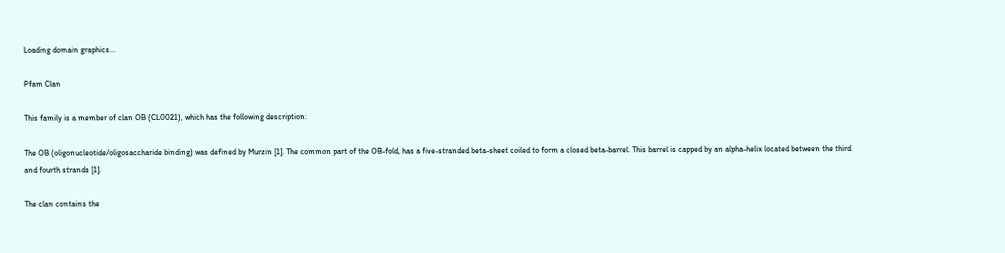Loading domain graphics...

Pfam Clan

This family is a member of clan OB (CL0021), which has the following description:

The OB (oligonucleotide/oligosaccharide binding) was defined by Murzin [1]. The common part of the OB-fold, has a five-stranded beta-sheet coiled to form a closed beta-barrel. This barrel is capped by an alpha-helix located between the third and fourth strands [1].

The clan contains the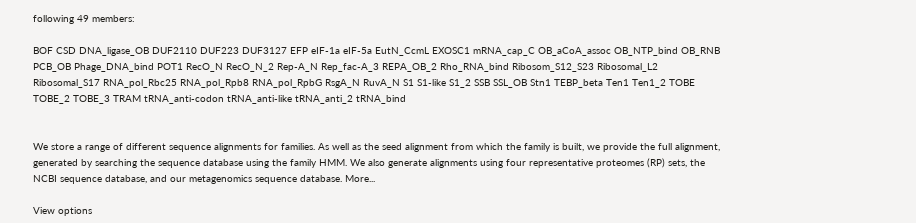following 49 members:

BOF CSD DNA_ligase_OB DUF2110 DUF223 DUF3127 EFP eIF-1a eIF-5a EutN_CcmL EXOSC1 mRNA_cap_C OB_aCoA_assoc OB_NTP_bind OB_RNB PCB_OB Phage_DNA_bind POT1 RecO_N RecO_N_2 Rep-A_N Rep_fac-A_3 REPA_OB_2 Rho_RNA_bind Ribosom_S12_S23 Ribosomal_L2 Ribosomal_S17 RNA_pol_Rbc25 RNA_pol_Rpb8 RNA_pol_RpbG RsgA_N RuvA_N S1 S1-like S1_2 SSB SSL_OB Stn1 TEBP_beta Ten1 Ten1_2 TOBE TOBE_2 TOBE_3 TRAM tRNA_anti-codon tRNA_anti-like tRNA_anti_2 tRNA_bind


We store a range of different sequence alignments for families. As well as the seed alignment from which the family is built, we provide the full alignment, generated by searching the sequence database using the family HMM. We also generate alignments using four representative proteomes (RP) sets, the NCBI sequence database, and our metagenomics sequence database. More...

View options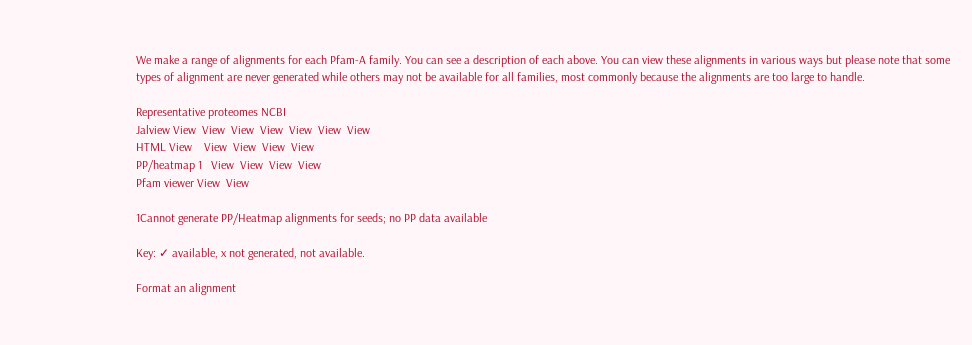We make a range of alignments for each Pfam-A family. You can see a description of each above. You can view these alignments in various ways but please note that some types of alignment are never generated while others may not be available for all families, most commonly because the alignments are too large to handle.

Representative proteomes NCBI
Jalview View  View  View  View  View  View  View
HTML View    View  View  View  View
PP/heatmap 1   View  View  View  View
Pfam viewer View  View

1Cannot generate PP/Heatmap alignments for seeds; no PP data available

Key: ✓ available, x not generated, not available.

Format an alignment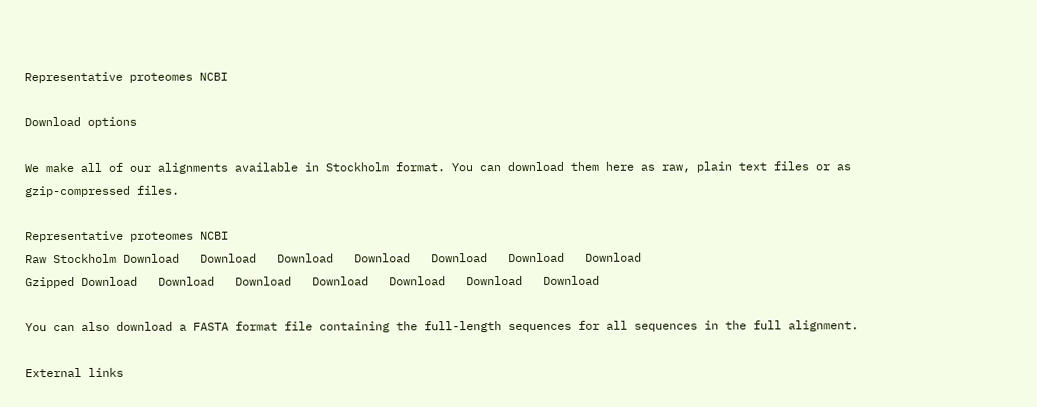Representative proteomes NCBI

Download options

We make all of our alignments available in Stockholm format. You can download them here as raw, plain text files or as gzip-compressed files.

Representative proteomes NCBI
Raw Stockholm Download   Download   Download   Download   Download   Download   Download
Gzipped Download   Download   Download   Download   Download   Download   Download

You can also download a FASTA format file containing the full-length sequences for all sequences in the full alignment.

External links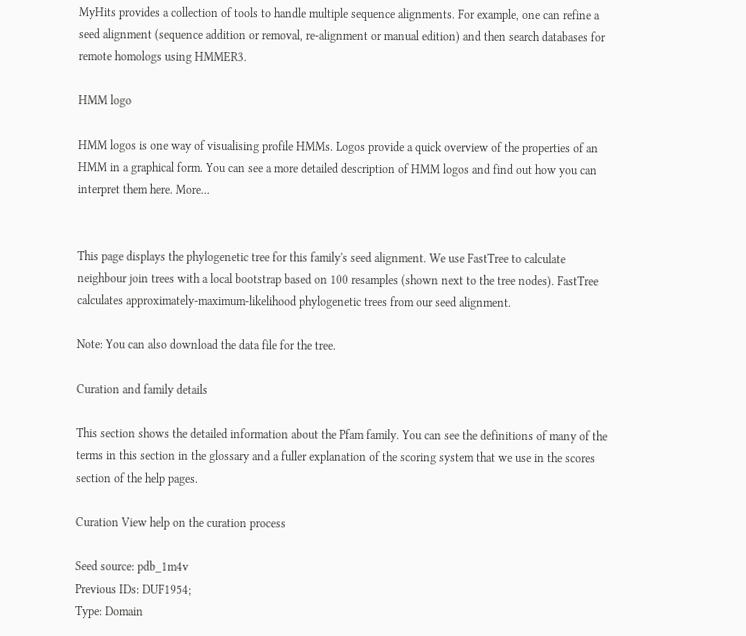MyHits provides a collection of tools to handle multiple sequence alignments. For example, one can refine a seed alignment (sequence addition or removal, re-alignment or manual edition) and then search databases for remote homologs using HMMER3.

HMM logo

HMM logos is one way of visualising profile HMMs. Logos provide a quick overview of the properties of an HMM in a graphical form. You can see a more detailed description of HMM logos and find out how you can interpret them here. More...


This page displays the phylogenetic tree for this family's seed alignment. We use FastTree to calculate neighbour join trees with a local bootstrap based on 100 resamples (shown next to the tree nodes). FastTree calculates approximately-maximum-likelihood phylogenetic trees from our seed alignment.

Note: You can also download the data file for the tree.

Curation and family details

This section shows the detailed information about the Pfam family. You can see the definitions of many of the terms in this section in the glossary and a fuller explanation of the scoring system that we use in the scores section of the help pages.

Curation View help on the curation process

Seed source: pdb_1m4v
Previous IDs: DUF1954;
Type: Domain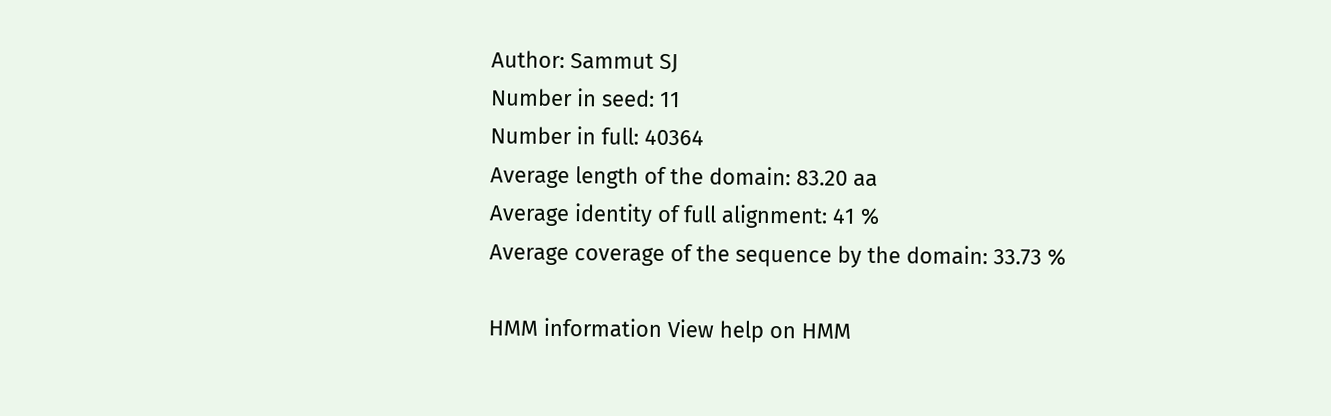Author: Sammut SJ
Number in seed: 11
Number in full: 40364
Average length of the domain: 83.20 aa
Average identity of full alignment: 41 %
Average coverage of the sequence by the domain: 33.73 %

HMM information View help on HMM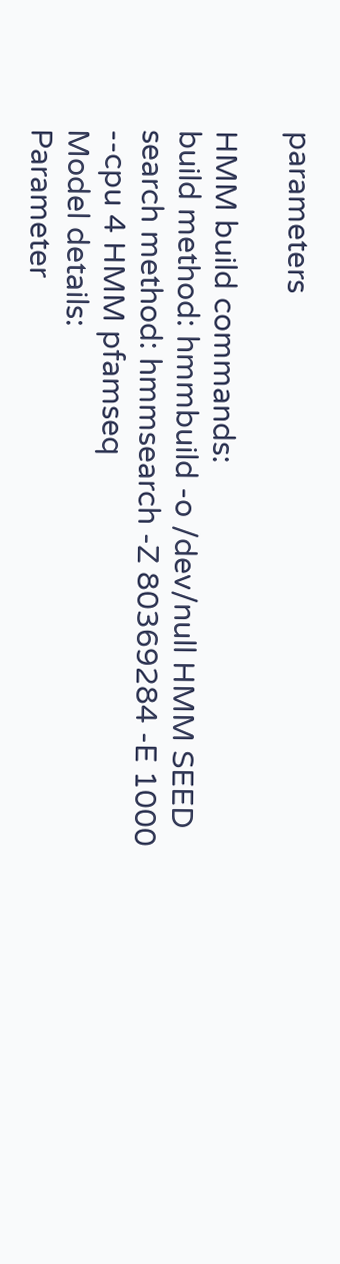parameters

HMM build commands:
build method: hmmbuild -o /dev/null HMM SEED
search method: hmmsearch -Z 80369284 -E 1000 --cpu 4 HMM pfamseq
Model details:
Parameter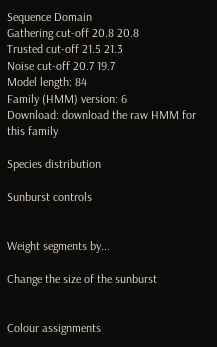Sequence Domain
Gathering cut-off 20.8 20.8
Trusted cut-off 21.5 21.3
Noise cut-off 20.7 19.7
Model length: 84
Family (HMM) version: 6
Download: download the raw HMM for this family

Species distribution

Sunburst controls


Weight segments by...

Change the size of the sunburst


Colour assignments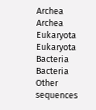Archea Archea Eukaryota Eukaryota
Bacteria Bacteria Other sequences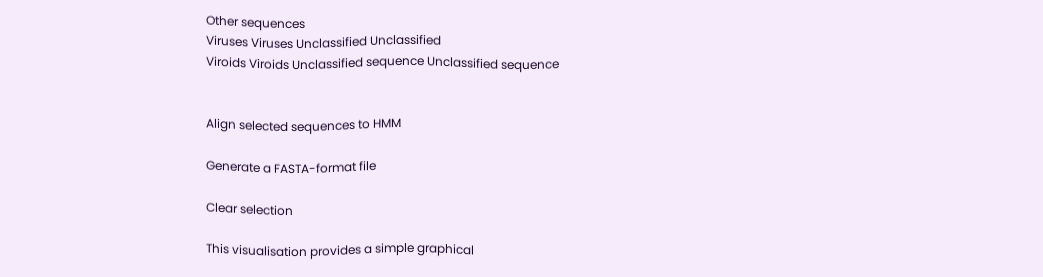Other sequences
Viruses Viruses Unclassified Unclassified
Viroids Viroids Unclassified sequence Unclassified sequence


Align selected sequences to HMM

Generate a FASTA-format file

Clear selection

This visualisation provides a simple graphical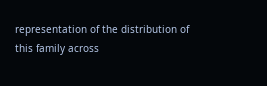representation of the distribution of this family across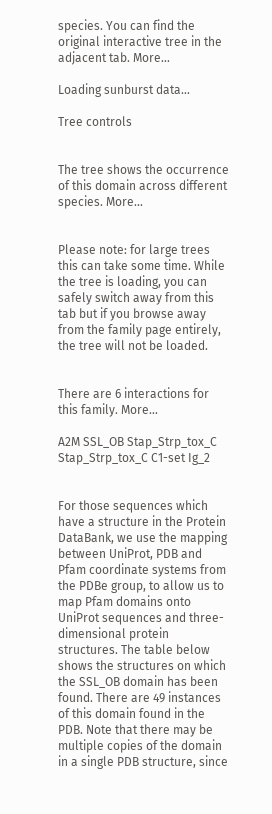species. You can find the original interactive tree in the adjacent tab. More...

Loading sunburst data...

Tree controls


The tree shows the occurrence of this domain across different species. More...


Please note: for large trees this can take some time. While the tree is loading, you can safely switch away from this tab but if you browse away from the family page entirely, the tree will not be loaded.


There are 6 interactions for this family. More...

A2M SSL_OB Stap_Strp_tox_C Stap_Strp_tox_C C1-set Ig_2


For those sequences which have a structure in the Protein DataBank, we use the mapping between UniProt, PDB and Pfam coordinate systems from the PDBe group, to allow us to map Pfam domains onto UniProt sequences and three-dimensional protein structures. The table below shows the structures on which the SSL_OB domain has been found. There are 49 instances of this domain found in the PDB. Note that there may be multiple copies of the domain in a single PDB structure, since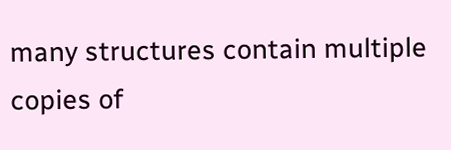many structures contain multiple copies of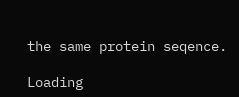the same protein seqence.

Loading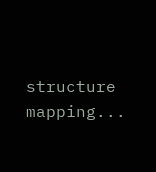structure mapping...